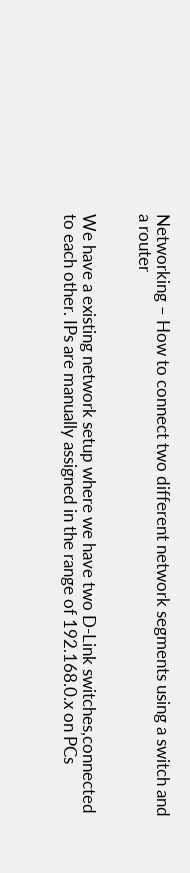Networking – How to connect two different network segments using a switch and a router


We have a existing network setup where we have two D-Link switches,connected to each other. IPs are manually assigned in the range of 192.168.0.x on PCs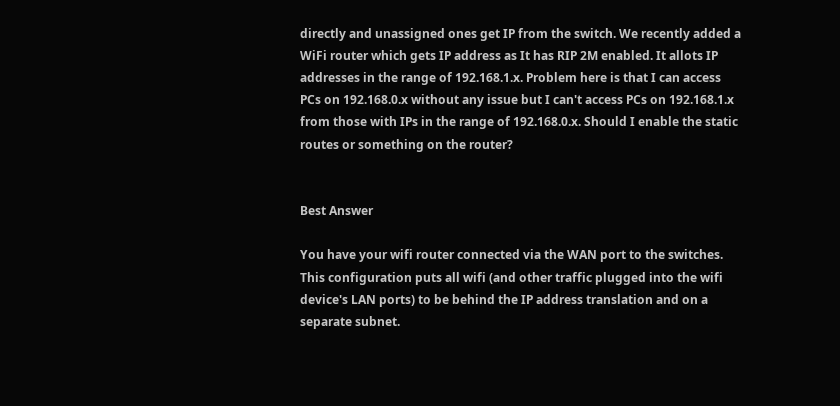directly and unassigned ones get IP from the switch. We recently added a WiFi router which gets IP address as It has RIP 2M enabled. It allots IP addresses in the range of 192.168.1.x. Problem here is that I can access PCs on 192.168.0.x without any issue but I can't access PCs on 192.168.1.x from those with IPs in the range of 192.168.0.x. Should I enable the static routes or something on the router?


Best Answer

You have your wifi router connected via the WAN port to the switches. This configuration puts all wifi (and other traffic plugged into the wifi device's LAN ports) to be behind the IP address translation and on a separate subnet.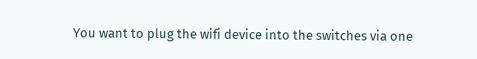You want to plug the wifi device into the switches via one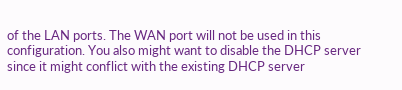of the LAN ports. The WAN port will not be used in this configuration. You also might want to disable the DHCP server since it might conflict with the existing DHCP server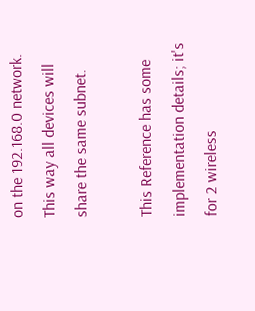on the 192.168.0 network. This way all devices will share the same subnet.

This Reference has some implementation details; it's for 2 wireless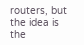routers, but the idea is the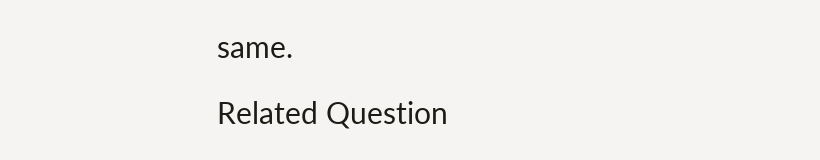same.

Related Question